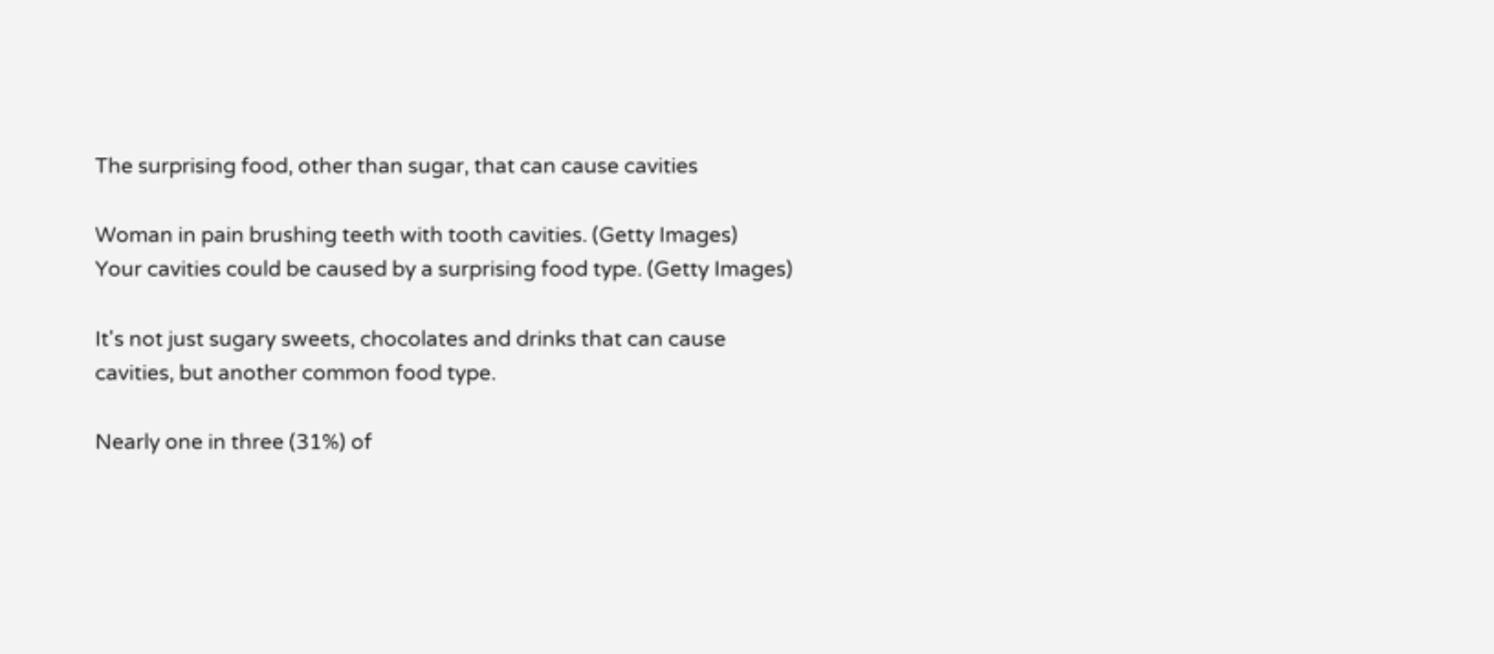The surprising food, other than sugar, that can cause cavities

Woman in pain brushing teeth with tooth cavities. (Getty Images)
Your cavities could be caused by a surprising food type. (Getty Images)

It's not just sugary sweets, chocolates and drinks that can cause cavities, but another common food type.

Nearly one in three (31%) of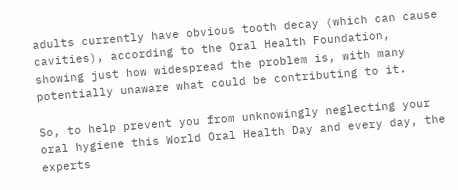adults currently have obvious tooth decay (which can cause cavities), according to the Oral Health Foundation, showing just how widespread the problem is, with many potentially unaware what could be contributing to it.

So, to help prevent you from unknowingly neglecting your oral hygiene this World Oral Health Day and every day, the experts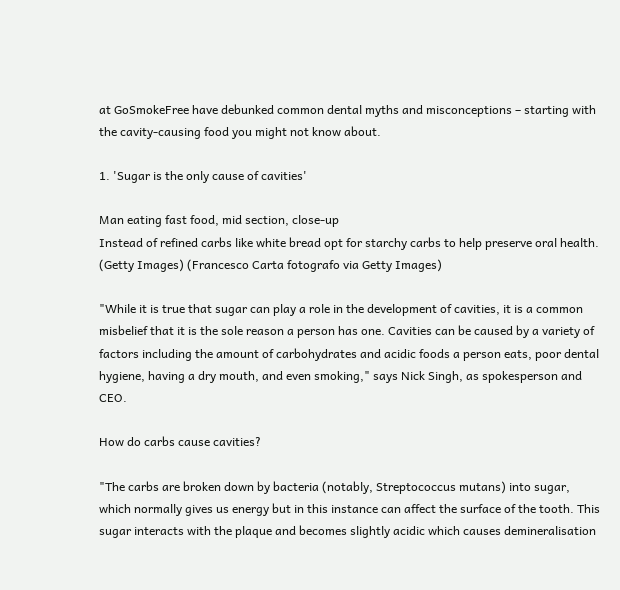at GoSmokeFree have debunked common dental myths and misconceptions – starting with the cavity-causing food you might not know about.

1. 'Sugar is the only cause of cavities'

Man eating fast food, mid section, close-up
Instead of refined carbs like white bread opt for starchy carbs to help preserve oral health. (Getty Images) (Francesco Carta fotografo via Getty Images)

"While it is true that sugar can play a role in the development of cavities, it is a common misbelief that it is the sole reason a person has one. Cavities can be caused by a variety of factors including the amount of carbohydrates and acidic foods a person eats, poor dental hygiene, having a dry mouth, and even smoking," says Nick Singh, as spokesperson and CEO.

How do carbs cause cavities?

"The carbs are broken down by bacteria (notably, Streptococcus mutans) into sugar, which normally gives us energy but in this instance can affect the surface of the tooth. This sugar interacts with the plaque and becomes slightly acidic which causes demineralisation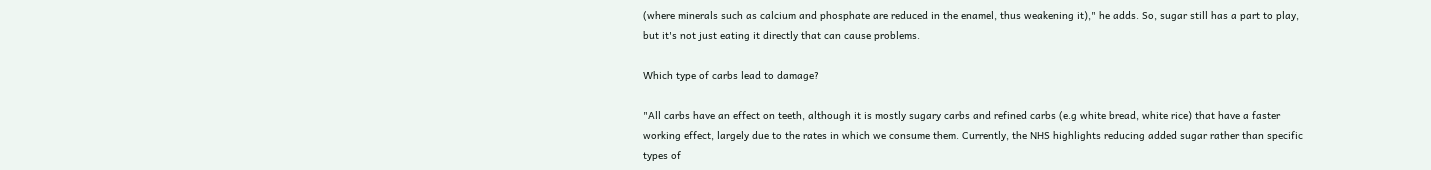(where minerals such as calcium and phosphate are reduced in the enamel, thus weakening it)," he adds. So, sugar still has a part to play, but it's not just eating it directly that can cause problems.

Which type of carbs lead to damage?

"All carbs have an effect on teeth, although it is mostly sugary carbs and refined carbs (e.g white bread, white rice) that have a faster working effect, largely due to the rates in which we consume them. Currently, the NHS highlights reducing added sugar rather than specific types of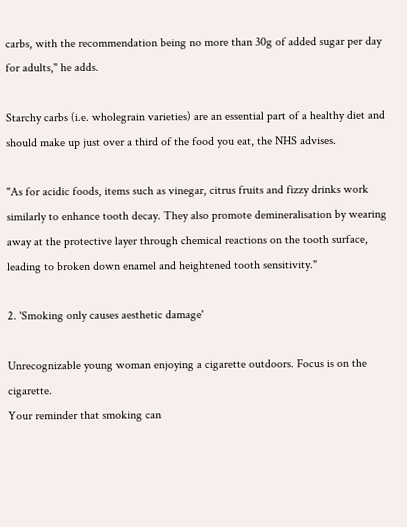carbs, with the recommendation being no more than 30g of added sugar per day for adults," he adds.

Starchy carbs (i.e. wholegrain varieties) are an essential part of a healthy diet and should make up just over a third of the food you eat, the NHS advises.

"As for acidic foods, items such as vinegar, citrus fruits and fizzy drinks work similarly to enhance tooth decay. They also promote demineralisation by wearing away at the protective layer through chemical reactions on the tooth surface, leading to broken down enamel and heightened tooth sensitivity."

2. 'Smoking only causes aesthetic damage'

Unrecognizable young woman enjoying a cigarette outdoors. Focus is on the cigarette.
Your reminder that smoking can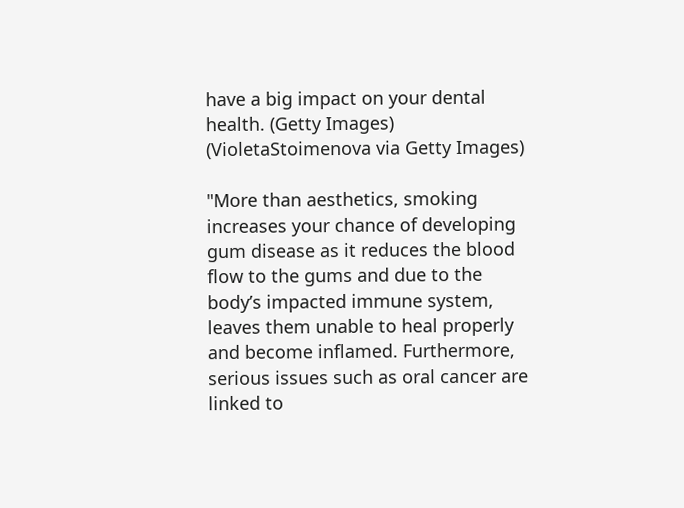have a big impact on your dental health. (Getty Images) (VioletaStoimenova via Getty Images)

"More than aesthetics, smoking increases your chance of developing gum disease as it reduces the blood flow to the gums and due to the body’s impacted immune system, leaves them unable to heal properly and become inflamed. Furthermore, serious issues such as oral cancer are linked to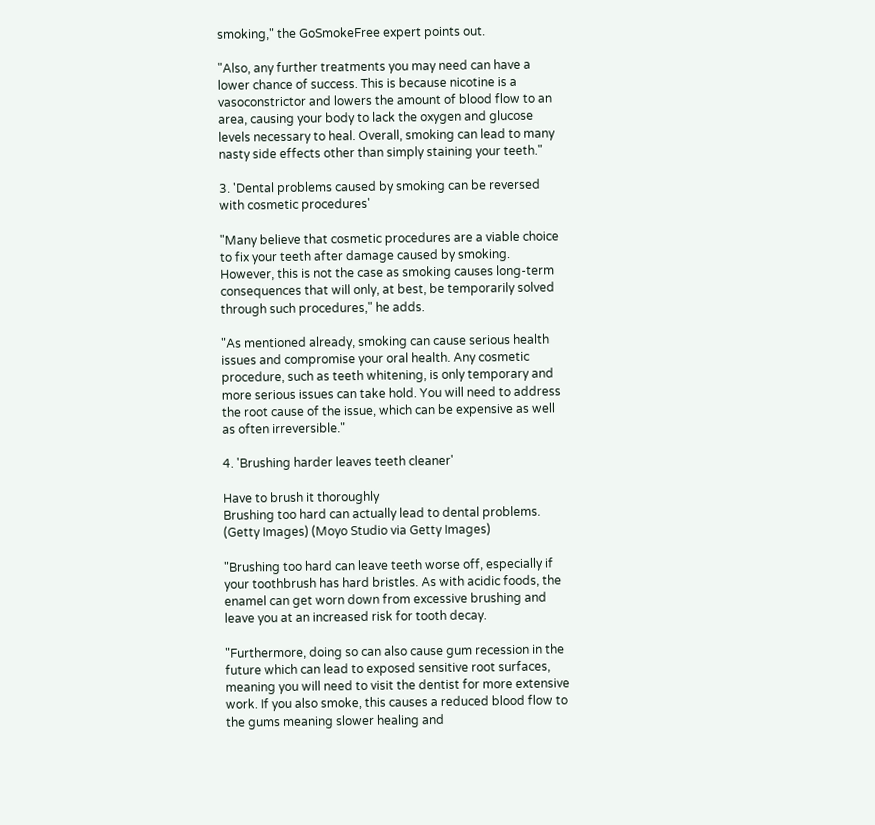smoking," the GoSmokeFree expert points out.

"Also, any further treatments you may need can have a lower chance of success. This is because nicotine is a vasoconstrictor and lowers the amount of blood flow to an area, causing your body to lack the oxygen and glucose levels necessary to heal. Overall, smoking can lead to many nasty side effects other than simply staining your teeth."

3. 'Dental problems caused by smoking can be reversed with cosmetic procedures'

"Many believe that cosmetic procedures are a viable choice to fix your teeth after damage caused by smoking. However, this is not the case as smoking causes long-term consequences that will only, at best, be temporarily solved through such procedures," he adds.

"As mentioned already, smoking can cause serious health issues and compromise your oral health. Any cosmetic procedure, such as teeth whitening, is only temporary and more serious issues can take hold. You will need to address the root cause of the issue, which can be expensive as well as often irreversible."

4. 'Brushing harder leaves teeth cleaner'

Have to brush it thoroughly
Brushing too hard can actually lead to dental problems. (Getty Images) (Moyo Studio via Getty Images)

"Brushing too hard can leave teeth worse off, especially if your toothbrush has hard bristles. As with acidic foods, the enamel can get worn down from excessive brushing and leave you at an increased risk for tooth decay.

"Furthermore, doing so can also cause gum recession in the future which can lead to exposed sensitive root surfaces, meaning you will need to visit the dentist for more extensive work. If you also smoke, this causes a reduced blood flow to the gums meaning slower healing and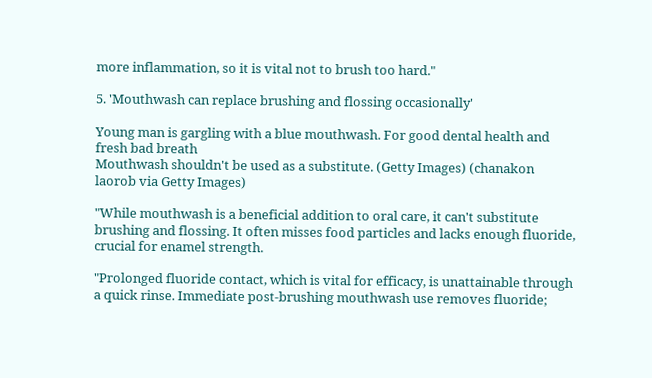more inflammation, so it is vital not to brush too hard."

5. 'Mouthwash can replace brushing and flossing occasionally'

Young man is gargling with a blue mouthwash. For good dental health and fresh bad breath
Mouthwash shouldn't be used as a substitute. (Getty Images) (chanakon laorob via Getty Images)

"While mouthwash is a beneficial addition to oral care, it can't substitute brushing and flossing. It often misses food particles and lacks enough fluoride, crucial for enamel strength.

"Prolonged fluoride contact, which is vital for efficacy, is unattainable through a quick rinse. Immediate post-brushing mouthwash use removes fluoride;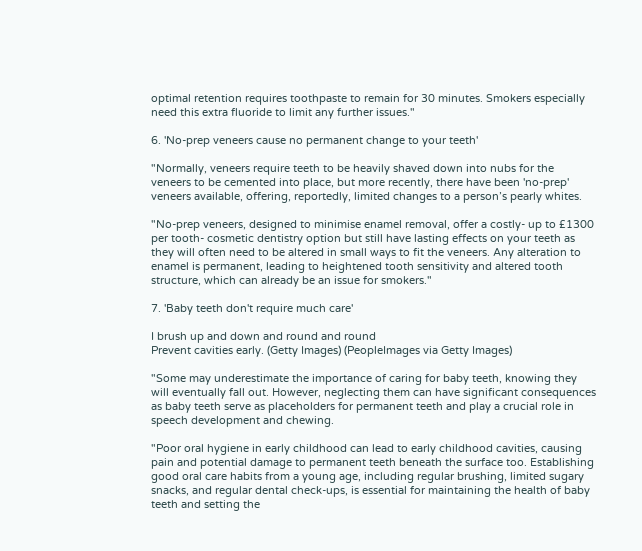optimal retention requires toothpaste to remain for 30 minutes. Smokers especially need this extra fluoride to limit any further issues."

6. 'No-prep veneers cause no permanent change to your teeth'

"Normally, veneers require teeth to be heavily shaved down into nubs for the veneers to be cemented into place, but more recently, there have been 'no-prep' veneers available, offering, reportedly, limited changes to a person’s pearly whites.

"No-prep veneers, designed to minimise enamel removal, offer a costly- up to £1300 per tooth- cosmetic dentistry option but still have lasting effects on your teeth as they will often need to be altered in small ways to fit the veneers. Any alteration to enamel is permanent, leading to heightened tooth sensitivity and altered tooth structure, which can already be an issue for smokers."

7. 'Baby teeth don't require much care'

I brush up and down and round and round
Prevent cavities early. (Getty Images) (PeopleImages via Getty Images)

"Some may underestimate the importance of caring for baby teeth, knowing they will eventually fall out. However, neglecting them can have significant consequences as baby teeth serve as placeholders for permanent teeth and play a crucial role in speech development and chewing.

"Poor oral hygiene in early childhood can lead to early childhood cavities, causing pain and potential damage to permanent teeth beneath the surface too. Establishing good oral care habits from a young age, including regular brushing, limited sugary snacks, and regular dental check-ups, is essential for maintaining the health of baby teeth and setting the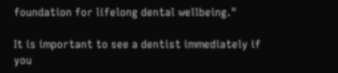foundation for lifelong dental wellbeing."

It is important to see a dentist immediately if you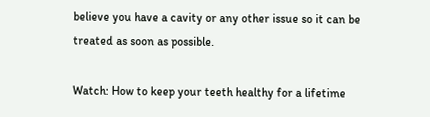believe you have a cavity or any other issue so it can be treated as soon as possible.

Watch: How to keep your teeth healthy for a lifetime